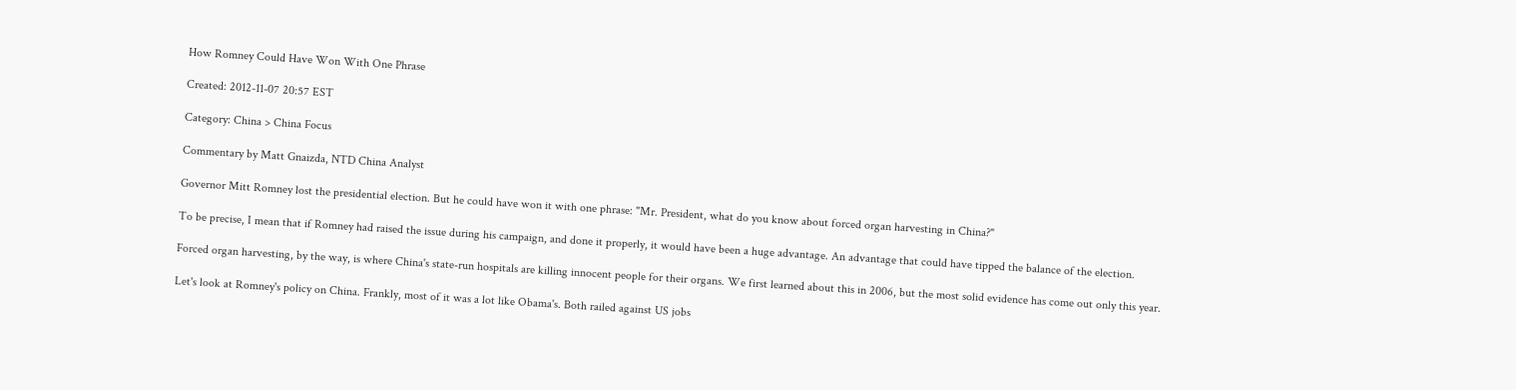How Romney Could Have Won With One Phrase

Created: 2012-11-07 20:57 EST

Category: China > China Focus

Commentary by Matt Gnaizda, NTD China Analyst

Governor Mitt Romney lost the presidential election. But he could have won it with one phrase: "Mr. President, what do you know about forced organ harvesting in China?"

To be precise, I mean that if Romney had raised the issue during his campaign, and done it properly, it would have been a huge advantage. An advantage that could have tipped the balance of the election.

Forced organ harvesting, by the way, is where China's state-run hospitals are killing innocent people for their organs. We first learned about this in 2006, but the most solid evidence has come out only this year.

Let's look at Romney's policy on China. Frankly, most of it was a lot like Obama's. Both railed against US jobs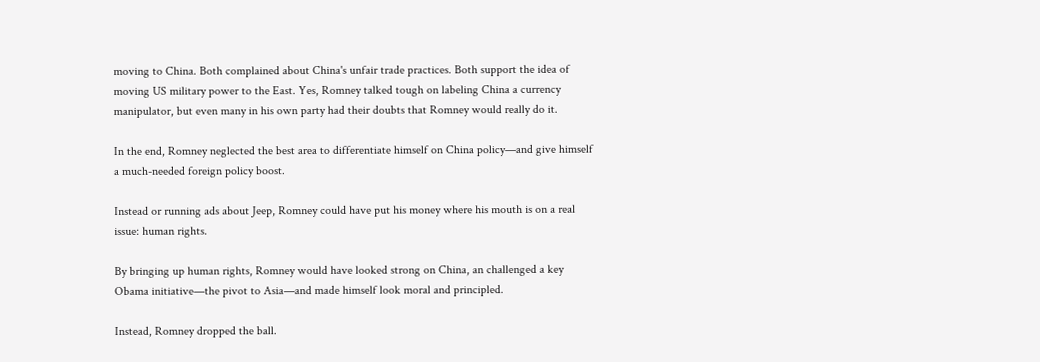moving to China. Both complained about China's unfair trade practices. Both support the idea of moving US military power to the East. Yes, Romney talked tough on labeling China a currency manipulator, but even many in his own party had their doubts that Romney would really do it.

In the end, Romney neglected the best area to differentiate himself on China policy—and give himself a much-needed foreign policy boost.

Instead or running ads about Jeep, Romney could have put his money where his mouth is on a real issue: human rights.

By bringing up human rights, Romney would have looked strong on China, an challenged a key Obama initiative—the pivot to Asia—and made himself look moral and principled.

Instead, Romney dropped the ball.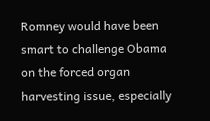Romney would have been smart to challenge Obama on the forced organ harvesting issue, especially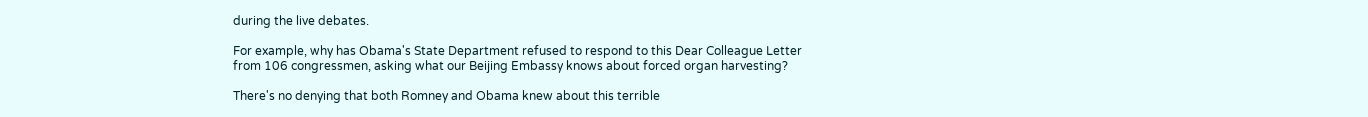during the live debates.

For example, why has Obama's State Department refused to respond to this Dear Colleague Letter from 106 congressmen, asking what our Beijing Embassy knows about forced organ harvesting?

There's no denying that both Romney and Obama knew about this terrible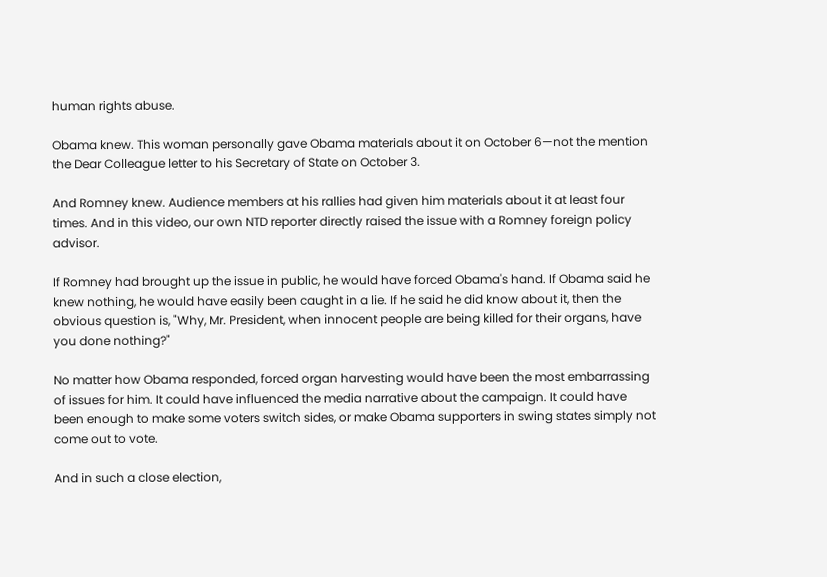human rights abuse.

Obama knew. This woman personally gave Obama materials about it on October 6—not the mention the Dear Colleague letter to his Secretary of State on October 3.

And Romney knew. Audience members at his rallies had given him materials about it at least four times. And in this video, our own NTD reporter directly raised the issue with a Romney foreign policy advisor.

If Romney had brought up the issue in public, he would have forced Obama's hand. If Obama said he knew nothing, he would have easily been caught in a lie. If he said he did know about it, then the obvious question is, "Why, Mr. President, when innocent people are being killed for their organs, have you done nothing?"

No matter how Obama responded, forced organ harvesting would have been the most embarrassing of issues for him. It could have influenced the media narrative about the campaign. It could have been enough to make some voters switch sides, or make Obama supporters in swing states simply not come out to vote.

And in such a close election,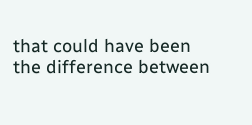that could have been the difference between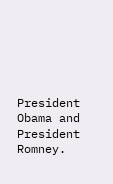President Obama and President Romney.